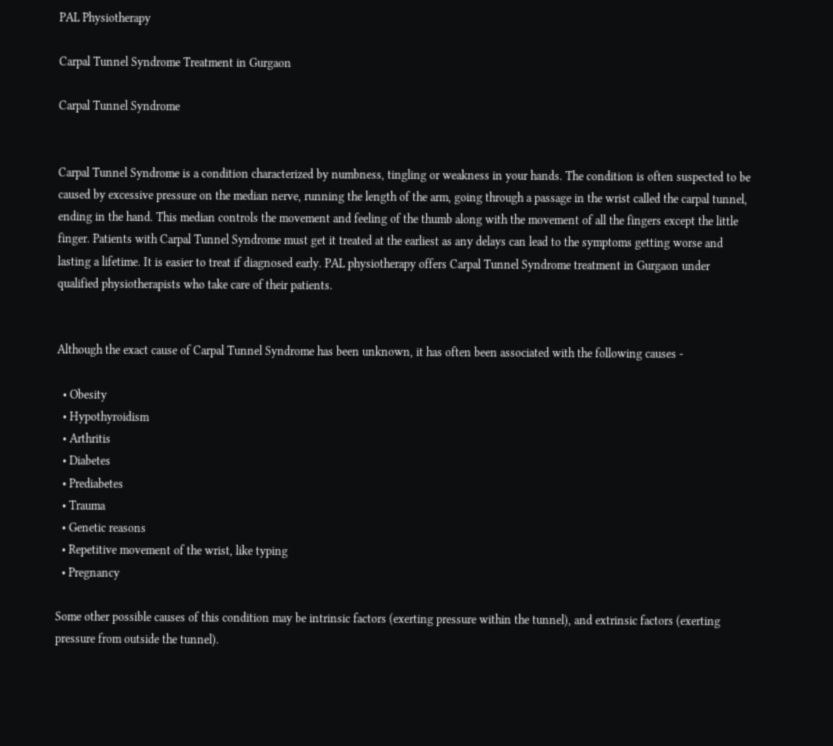PAL Physiotherapy

Carpal Tunnel Syndrome Treatment in Gurgaon

Carpal Tunnel Syndrome


Carpal Tunnel Syndrome is a condition characterized by numbness, tingling or weakness in your hands. The condition is often suspected to be caused by excessive pressure on the median nerve, running the length of the arm, going through a passage in the wrist called the carpal tunnel, ending in the hand. This median controls the movement and feeling of the thumb along with the movement of all the fingers except the little finger. Patients with Carpal Tunnel Syndrome must get it treated at the earliest as any delays can lead to the symptoms getting worse and lasting a lifetime. It is easier to treat if diagnosed early. PAL physiotherapy offers Carpal Tunnel Syndrome treatment in Gurgaon under qualified physiotherapists who take care of their patients.


Although the exact cause of Carpal Tunnel Syndrome has been unknown, it has often been associated with the following causes -

  • Obesity
  • Hypothyroidism
  • Arthritis
  • Diabetes
  • Prediabetes
  • Trauma
  • Genetic reasons
  • Repetitive movement of the wrist, like typing
  • Pregnancy

Some other possible causes of this condition may be intrinsic factors (exerting pressure within the tunnel), and extrinsic factors (exerting pressure from outside the tunnel).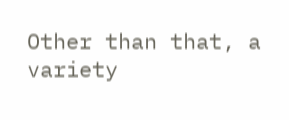Other than that, a variety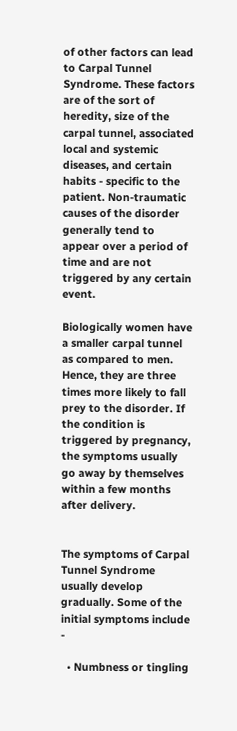of other factors can lead to Carpal Tunnel Syndrome. These factors are of the sort of heredity, size of the carpal tunnel, associated local and systemic diseases, and certain habits - specific to the patient. Non-traumatic causes of the disorder generally tend to appear over a period of time and are not triggered by any certain event.

Biologically women have a smaller carpal tunnel as compared to men. Hence, they are three times more likely to fall prey to the disorder. If the condition is triggered by pregnancy, the symptoms usually go away by themselves within a few months after delivery.


The symptoms of Carpal Tunnel Syndrome usually develop gradually. Some of the initial symptoms include -

  • Numbness or tingling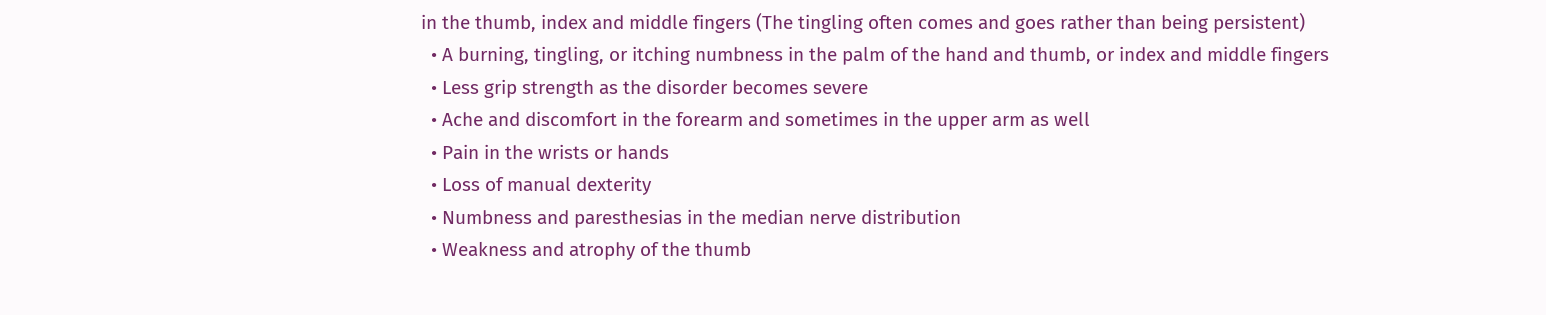in the thumb, index and middle fingers (The tingling often comes and goes rather than being persistent)
  • A burning, tingling, or itching numbness in the palm of the hand and thumb, or index and middle fingers
  • Less grip strength as the disorder becomes severe
  • Ache and discomfort in the forearm and sometimes in the upper arm as well
  • Pain in the wrists or hands
  • Loss of manual dexterity
  • Numbness and paresthesias in the median nerve distribution
  • Weakness and atrophy of the thumb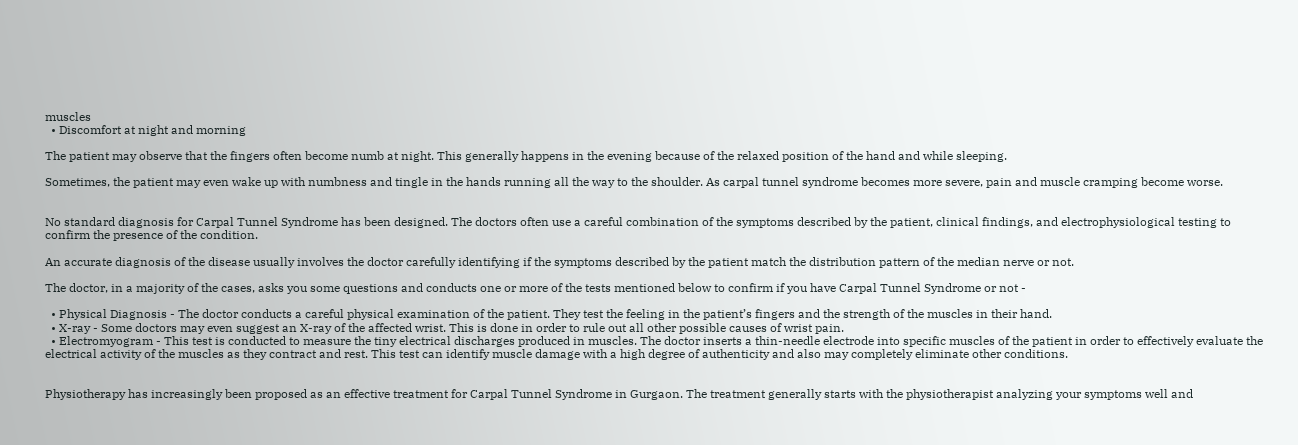muscles
  • Discomfort at night and morning

The patient may observe that the fingers often become numb at night. This generally happens in the evening because of the relaxed position of the hand and while sleeping.

Sometimes, the patient may even wake up with numbness and tingle in the hands running all the way to the shoulder. As carpal tunnel syndrome becomes more severe, pain and muscle cramping become worse.


No standard diagnosis for Carpal Tunnel Syndrome has been designed. The doctors often use a careful combination of the symptoms described by the patient, clinical findings, and electrophysiological testing to confirm the presence of the condition.

An accurate diagnosis of the disease usually involves the doctor carefully identifying if the symptoms described by the patient match the distribution pattern of the median nerve or not.

The doctor, in a majority of the cases, asks you some questions and conducts one or more of the tests mentioned below to confirm if you have Carpal Tunnel Syndrome or not -

  • Physical Diagnosis - The doctor conducts a careful physical examination of the patient. They test the feeling in the patient’s fingers and the strength of the muscles in their hand.
  • X-ray - Some doctors may even suggest an X-ray of the affected wrist. This is done in order to rule out all other possible causes of wrist pain.
  • Electromyogram - This test is conducted to measure the tiny electrical discharges produced in muscles. The doctor inserts a thin-needle electrode into specific muscles of the patient in order to effectively evaluate the electrical activity of the muscles as they contract and rest. This test can identify muscle damage with a high degree of authenticity and also may completely eliminate other conditions.


Physiotherapy has increasingly been proposed as an effective treatment for Carpal Tunnel Syndrome in Gurgaon. The treatment generally starts with the physiotherapist analyzing your symptoms well and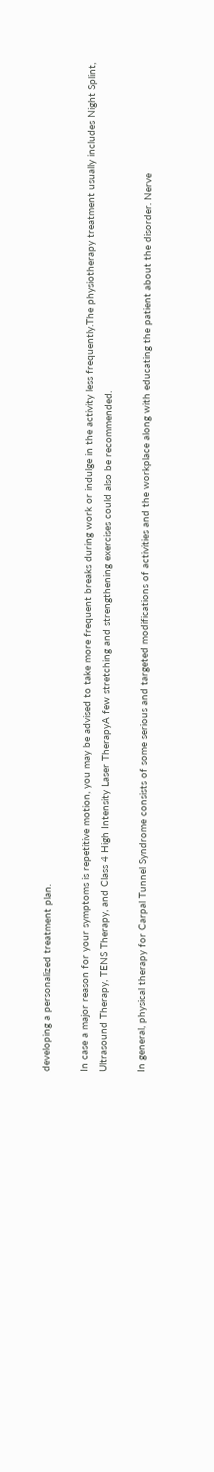developing a personalized treatment plan.

In case a major reason for your symptoms is repetitive motion, you may be advised to take more frequent breaks during work or indulge in the activity less frequently.The physiotherapy treatment usually includes Night Splint, Ultrasound Therapy, TENS Therapy, and Class 4 High Intensity Laser TherapyA few stretching and strengthening exercises could also be recommended.

In general, physical therapy for Carpal Tunnel Syndrome consists of some serious and targeted modifications of activities and the workplace along with educating the patient about the disorder. Nerve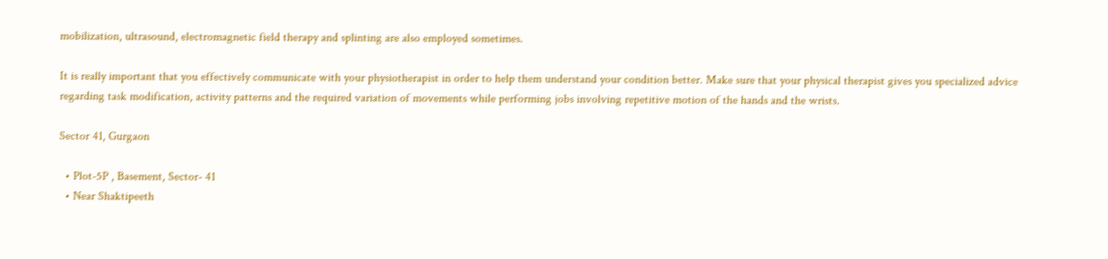mobilization, ultrasound, electromagnetic field therapy and splinting are also employed sometimes.

It is really important that you effectively communicate with your physiotherapist in order to help them understand your condition better. Make sure that your physical therapist gives you specialized advice regarding task modification, activity patterns and the required variation of movements while performing jobs involving repetitive motion of the hands and the wrists.

Sector 41, Gurgaon

  • Plot-5P , Basement, Sector- 41
  • Near Shaktipeeth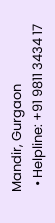Mandir, Gurgaon
  • Helpline: +91 9811 3434 17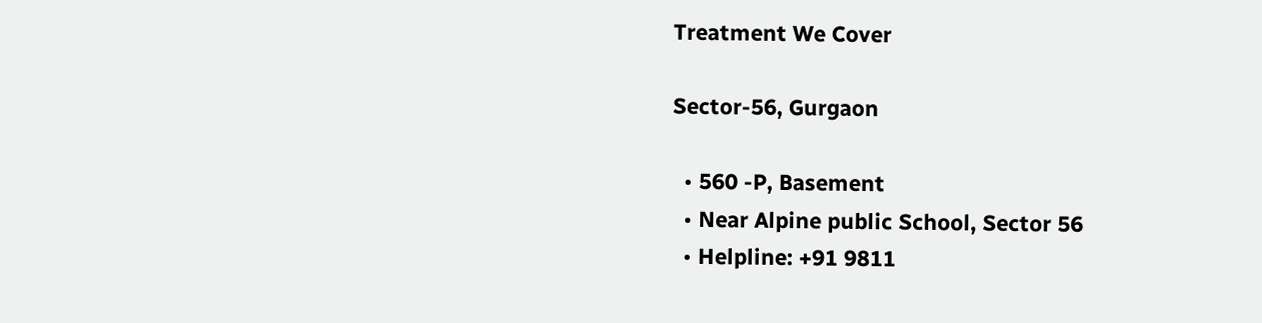Treatment We Cover

Sector-56, Gurgaon

  • 560 -P, Basement
  • Near Alpine public School, Sector 56
  • Helpline: +91 9811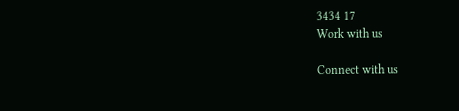3434 17
Work with us

Connect with us